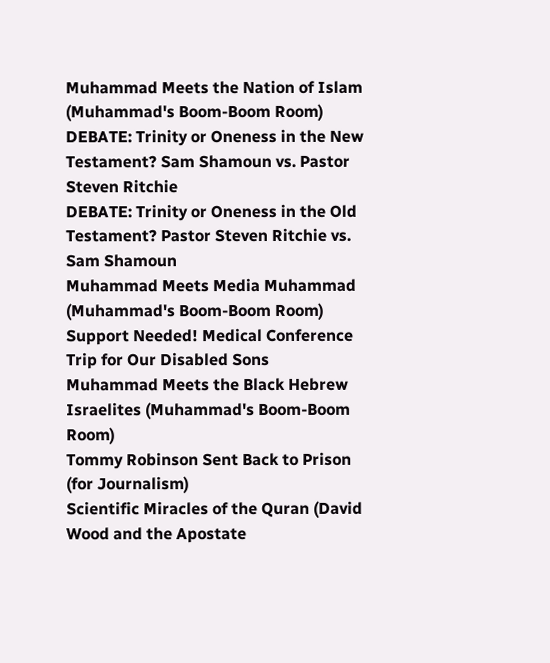Muhammad Meets the Nation of Islam (Muhammad's Boom-Boom Room)
DEBATE: Trinity or Oneness in the New Testament? Sam Shamoun vs. Pastor Steven Ritchie
DEBATE: Trinity or Oneness in the Old Testament? Pastor Steven Ritchie vs. Sam Shamoun
Muhammad Meets Media Muhammad (Muhammad's Boom-Boom Room)
Support Needed! Medical Conference Trip for Our Disabled Sons
Muhammad Meets the Black Hebrew Israelites (Muhammad's Boom-Boom Room)
Tommy Robinson Sent Back to Prison (for Journalism)
Scientific Miracles of the Quran (David Wood and the Apostate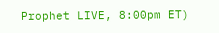Prophet LIVE, 8:00pm ET)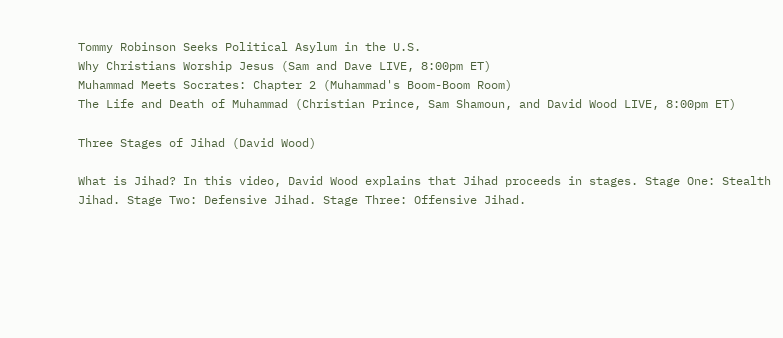Tommy Robinson Seeks Political Asylum in the U.S.
Why Christians Worship Jesus (Sam and Dave LIVE, 8:00pm ET)
Muhammad Meets Socrates: Chapter 2 (Muhammad's Boom-Boom Room)
The Life and Death of Muhammad (Christian Prince, Sam Shamoun, and David Wood LIVE, 8:00pm ET)

Three Stages of Jihad (David Wood)

What is Jihad? In this video, David Wood explains that Jihad proceeds in stages. Stage One: Stealth Jihad. Stage Two: Defensive Jihad. Stage Three: Offensive Jihad.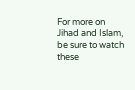For more on Jihad and Islam, be sure to watch these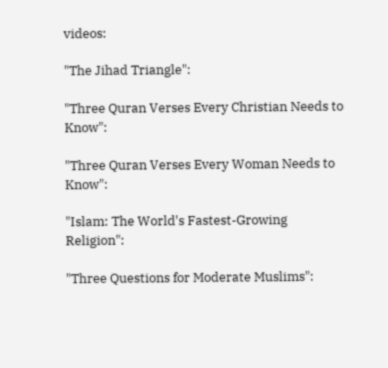videos:

"The Jihad Triangle":

"Three Quran Verses Every Christian Needs to Know":

"Three Quran Verses Every Woman Needs to Know":

"Islam: The World's Fastest-Growing Religion":

"Three Questions for Moderate Muslims":